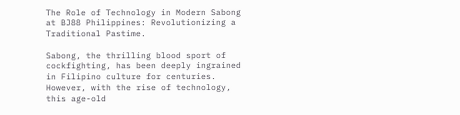The Role of Technology in Modern Sabong at BJ88 Philippines: Revolutionizing a Traditional Pastime.

Sabong, the thrilling blood sport of cockfighting, has been deeply ingrained in Filipino culture for centuries. However, with the rise of technology, this age-old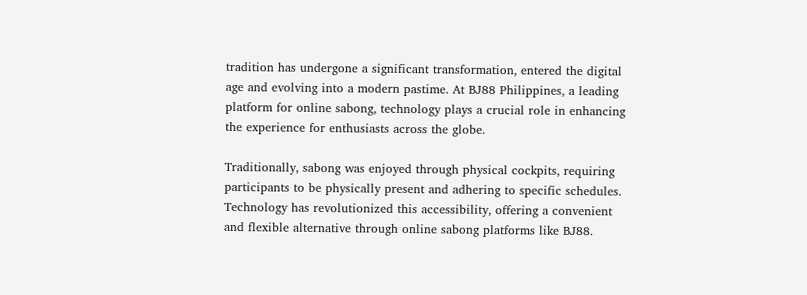tradition has undergone a significant transformation, entered the digital age and evolving into a modern pastime. At BJ88 Philippines, a leading platform for online sabong, technology plays a crucial role in enhancing the experience for enthusiasts across the globe.

Traditionally, sabong was enjoyed through physical cockpits, requiring participants to be physically present and adhering to specific schedules. Technology has revolutionized this accessibility, offering a convenient and flexible alternative through online sabong platforms like BJ88.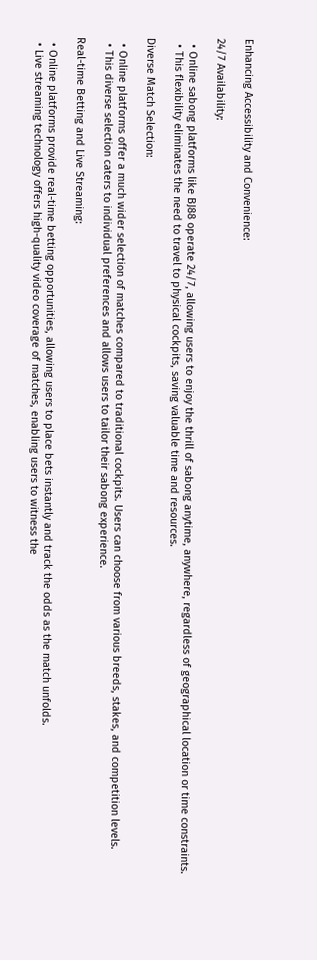Enhancing Accessibility and Convenience:

24/7 Availability:

  • Online sabong platforms like BJ88 operate 24/7, allowing users to enjoy the thrill of sabong anytime, anywhere, regardless of geographical location or time constraints.
  • This flexibility eliminates the need to travel to physical cockpits, saving valuable time and resources.

Diverse Match Selection:

  • Online platforms offer a much wider selection of matches compared to traditional cockpits. Users can choose from various breeds, stakes, and competition levels.
  • This diverse selection caters to individual preferences and allows users to tailor their sabong experience.

Real-time Betting and Live Streaming:

  • Online platforms provide real-time betting opportunities, allowing users to place bets instantly and track the odds as the match unfolds.
  • Live streaming technology offers high-quality video coverage of matches, enabling users to witness the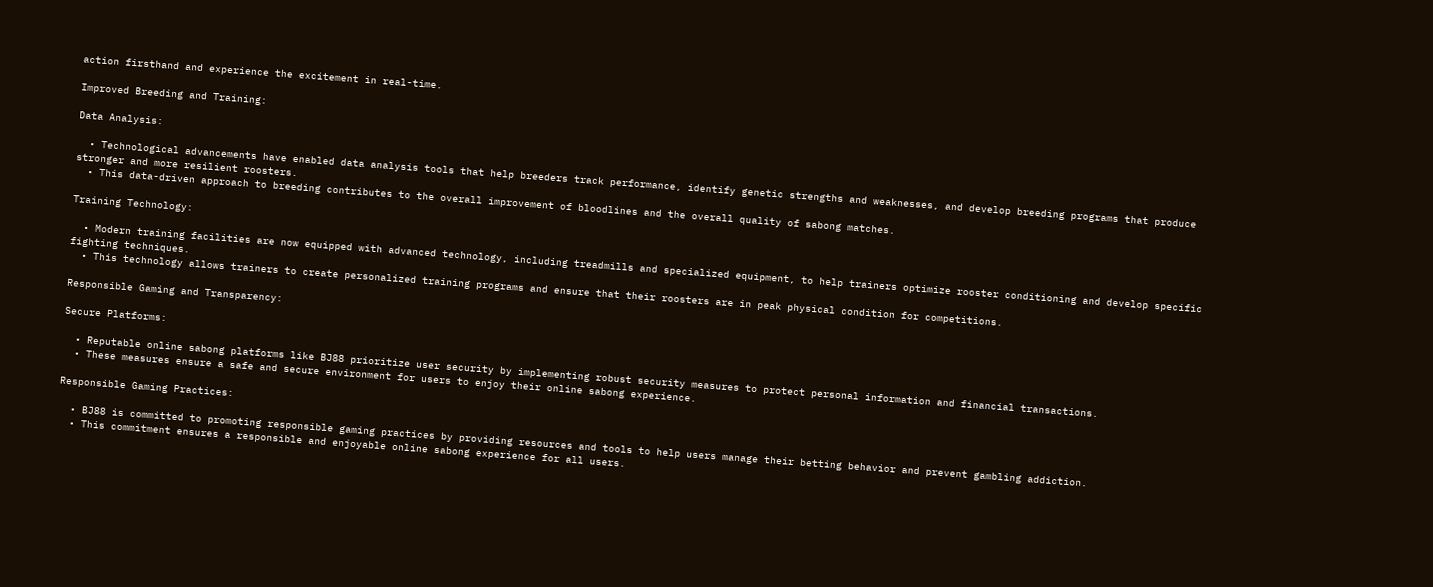action firsthand and experience the excitement in real-time.

Improved Breeding and Training:

Data Analysis:

  • Technological advancements have enabled data analysis tools that help breeders track performance, identify genetic strengths and weaknesses, and develop breeding programs that produce stronger and more resilient roosters.
  • This data-driven approach to breeding contributes to the overall improvement of bloodlines and the overall quality of sabong matches.

Training Technology:

  • Modern training facilities are now equipped with advanced technology, including treadmills and specialized equipment, to help trainers optimize rooster conditioning and develop specific fighting techniques.
  • This technology allows trainers to create personalized training programs and ensure that their roosters are in peak physical condition for competitions.

Responsible Gaming and Transparency:

Secure Platforms:

  • Reputable online sabong platforms like BJ88 prioritize user security by implementing robust security measures to protect personal information and financial transactions.
  • These measures ensure a safe and secure environment for users to enjoy their online sabong experience.

Responsible Gaming Practices:

  • BJ88 is committed to promoting responsible gaming practices by providing resources and tools to help users manage their betting behavior and prevent gambling addiction.
  • This commitment ensures a responsible and enjoyable online sabong experience for all users.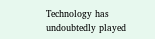Technology has undoubtedly played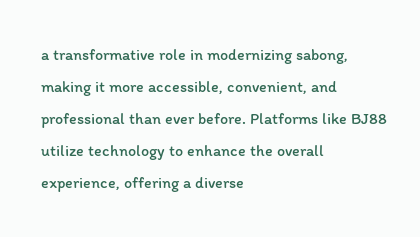a transformative role in modernizing sabong, making it more accessible, convenient, and professional than ever before. Platforms like BJ88 utilize technology to enhance the overall experience, offering a diverse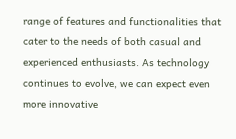range of features and functionalities that cater to the needs of both casual and experienced enthusiasts. As technology continues to evolve, we can expect even more innovative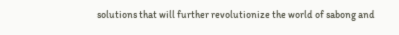solutions that will further revolutionize the world of sabong and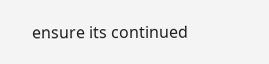ensure its continued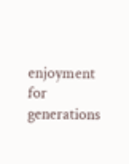enjoyment for generations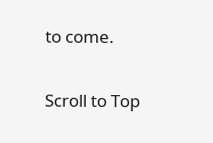to come.

Scroll to Top